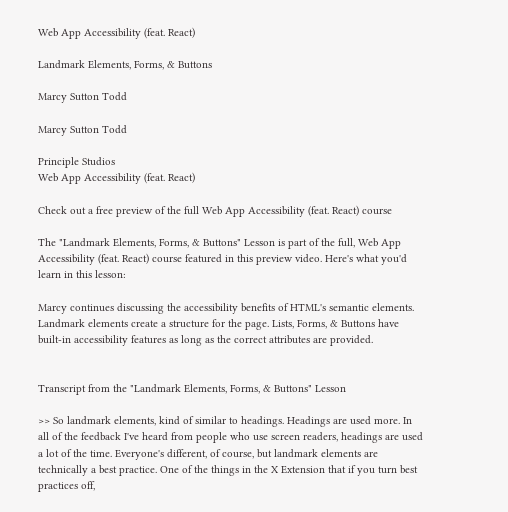Web App Accessibility (feat. React)

Landmark Elements, Forms, & Buttons

Marcy Sutton Todd

Marcy Sutton Todd

Principle Studios
Web App Accessibility (feat. React)

Check out a free preview of the full Web App Accessibility (feat. React) course

The "Landmark Elements, Forms, & Buttons" Lesson is part of the full, Web App Accessibility (feat. React) course featured in this preview video. Here's what you'd learn in this lesson:

Marcy continues discussing the accessibility benefits of HTML's semantic elements. Landmark elements create a structure for the page. Lists, Forms, & Buttons have built-in accessibility features as long as the correct attributes are provided.


Transcript from the "Landmark Elements, Forms, & Buttons" Lesson

>> So landmark elements, kind of similar to headings. Headings are used more. In all of the feedback I've heard from people who use screen readers, headings are used a lot of the time. Everyone's different, of course, but landmark elements are technically a best practice. One of the things in the X Extension that if you turn best practices off,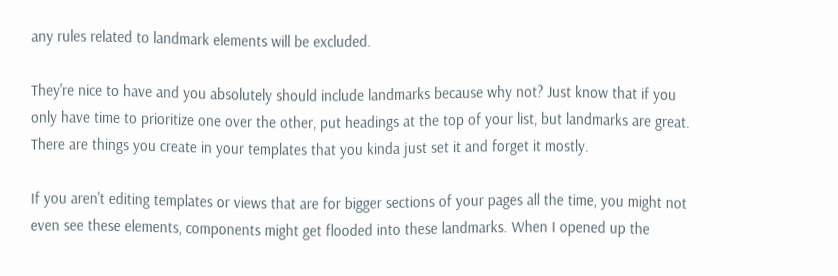any rules related to landmark elements will be excluded.

They're nice to have and you absolutely should include landmarks because why not? Just know that if you only have time to prioritize one over the other, put headings at the top of your list, but landmarks are great. There are things you create in your templates that you kinda just set it and forget it mostly.

If you aren't editing templates or views that are for bigger sections of your pages all the time, you might not even see these elements, components might get flooded into these landmarks. When I opened up the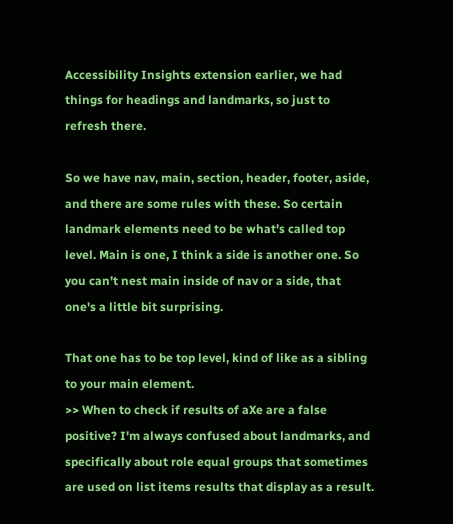Accessibility Insights extension earlier, we had things for headings and landmarks, so just to refresh there.

So we have nav, main, section, header, footer, aside, and there are some rules with these. So certain landmark elements need to be what's called top level. Main is one, I think a side is another one. So you can't nest main inside of nav or a side, that one's a little bit surprising.

That one has to be top level, kind of like as a sibling to your main element.
>> When to check if results of aXe are a false positive? I'm always confused about landmarks, and specifically about role equal groups that sometimes are used on list items results that display as a result.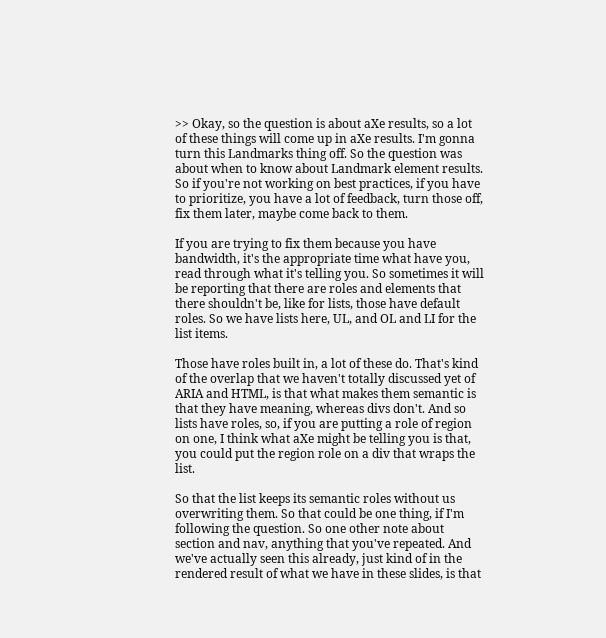>> Okay, so the question is about aXe results, so a lot of these things will come up in aXe results. I'm gonna turn this Landmarks thing off. So the question was about when to know about Landmark element results. So if you're not working on best practices, if you have to prioritize, you have a lot of feedback, turn those off, fix them later, maybe come back to them.

If you are trying to fix them because you have bandwidth, it's the appropriate time what have you, read through what it's telling you. So sometimes it will be reporting that there are roles and elements that there shouldn't be, like for lists, those have default roles. So we have lists here, UL, and OL and LI for the list items.

Those have roles built in, a lot of these do. That's kind of the overlap that we haven't totally discussed yet of ARIA and HTML, is that what makes them semantic is that they have meaning, whereas divs don't. And so lists have roles, so, if you are putting a role of region on one, I think what aXe might be telling you is that, you could put the region role on a div that wraps the list.

So that the list keeps its semantic roles without us overwriting them. So that could be one thing, if I'm following the question. So one other note about section and nav, anything that you've repeated. And we've actually seen this already, just kind of in the rendered result of what we have in these slides, is that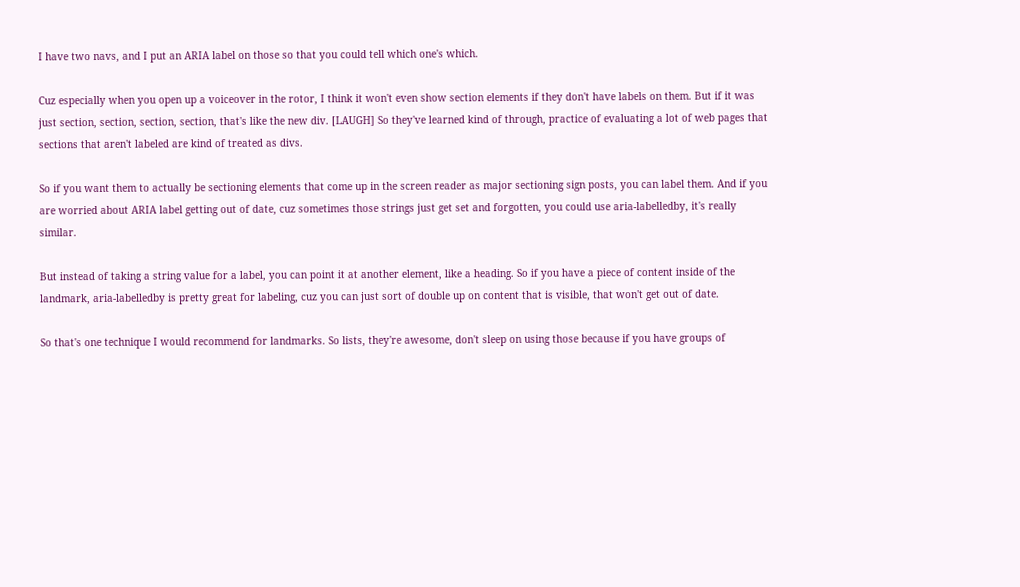I have two navs, and I put an ARIA label on those so that you could tell which one's which.

Cuz especially when you open up a voiceover in the rotor, I think it won't even show section elements if they don't have labels on them. But if it was just section, section, section, section, that's like the new div. [LAUGH] So they've learned kind of through, practice of evaluating a lot of web pages that sections that aren't labeled are kind of treated as divs.

So if you want them to actually be sectioning elements that come up in the screen reader as major sectioning sign posts, you can label them. And if you are worried about ARIA label getting out of date, cuz sometimes those strings just get set and forgotten, you could use aria-labelledby, it's really similar.

But instead of taking a string value for a label, you can point it at another element, like a heading. So if you have a piece of content inside of the landmark, aria-labelledby is pretty great for labeling, cuz you can just sort of double up on content that is visible, that won't get out of date.

So that's one technique I would recommend for landmarks. So lists, they're awesome, don't sleep on using those because if you have groups of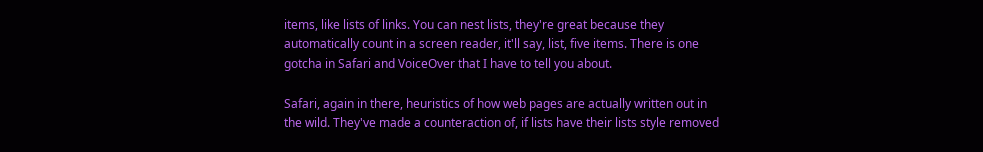items, like lists of links. You can nest lists, they're great because they automatically count in a screen reader, it'll say, list, five items. There is one gotcha in Safari and VoiceOver that I have to tell you about.

Safari, again in there, heuristics of how web pages are actually written out in the wild. They've made a counteraction of, if lists have their lists style removed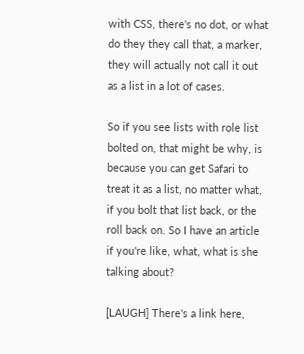with CSS, there's no dot, or what do they they call that, a marker, they will actually not call it out as a list in a lot of cases.

So if you see lists with role list bolted on, that might be why, is because you can get Safari to treat it as a list, no matter what, if you bolt that list back, or the roll back on. So I have an article if you're like, what, what is she talking about?

[LAUGH] There's a link here,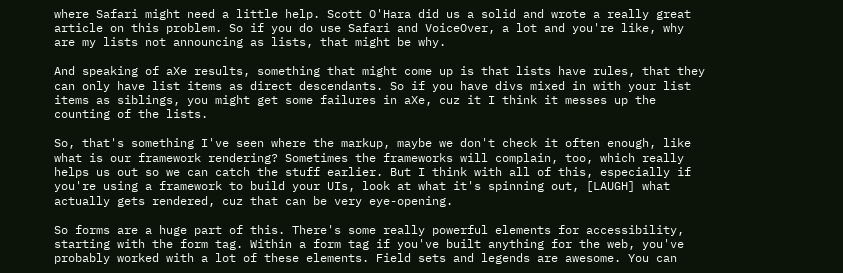where Safari might need a little help. Scott O'Hara did us a solid and wrote a really great article on this problem. So if you do use Safari and VoiceOver, a lot and you're like, why are my lists not announcing as lists, that might be why.

And speaking of aXe results, something that might come up is that lists have rules, that they can only have list items as direct descendants. So if you have divs mixed in with your list items as siblings, you might get some failures in aXe, cuz it I think it messes up the counting of the lists.

So, that's something I've seen where the markup, maybe we don't check it often enough, like what is our framework rendering? Sometimes the frameworks will complain, too, which really helps us out so we can catch the stuff earlier. But I think with all of this, especially if you're using a framework to build your UIs, look at what it's spinning out, [LAUGH] what actually gets rendered, cuz that can be very eye-opening.

So forms are a huge part of this. There's some really powerful elements for accessibility, starting with the form tag. Within a form tag if you've built anything for the web, you've probably worked with a lot of these elements. Field sets and legends are awesome. You can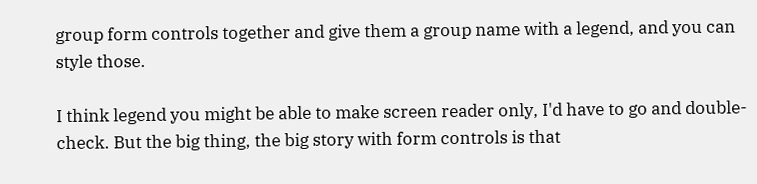group form controls together and give them a group name with a legend, and you can style those.

I think legend you might be able to make screen reader only, I'd have to go and double-check. But the big thing, the big story with form controls is that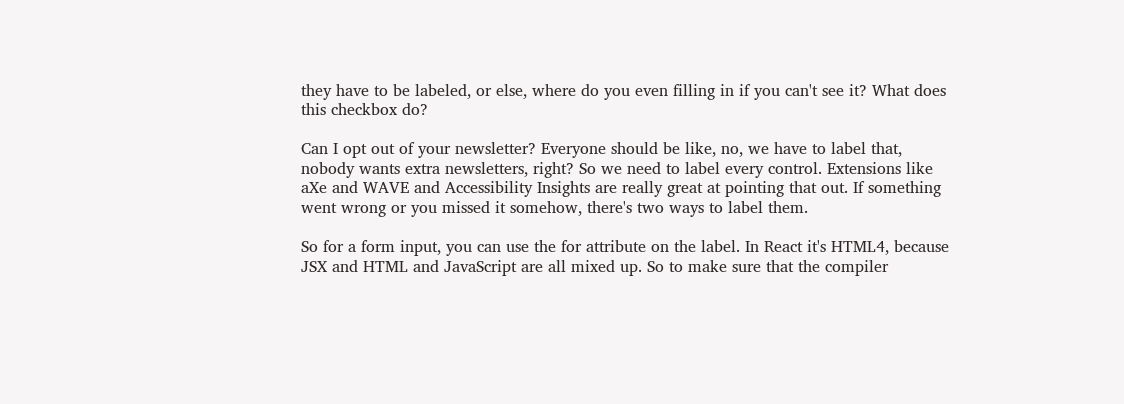they have to be labeled, or else, where do you even filling in if you can't see it? What does this checkbox do?

Can I opt out of your newsletter? Everyone should be like, no, we have to label that, nobody wants extra newsletters, right? So we need to label every control. Extensions like aXe and WAVE and Accessibility Insights are really great at pointing that out. If something went wrong or you missed it somehow, there's two ways to label them.

So for a form input, you can use the for attribute on the label. In React it's HTML4, because JSX and HTML and JavaScript are all mixed up. So to make sure that the compiler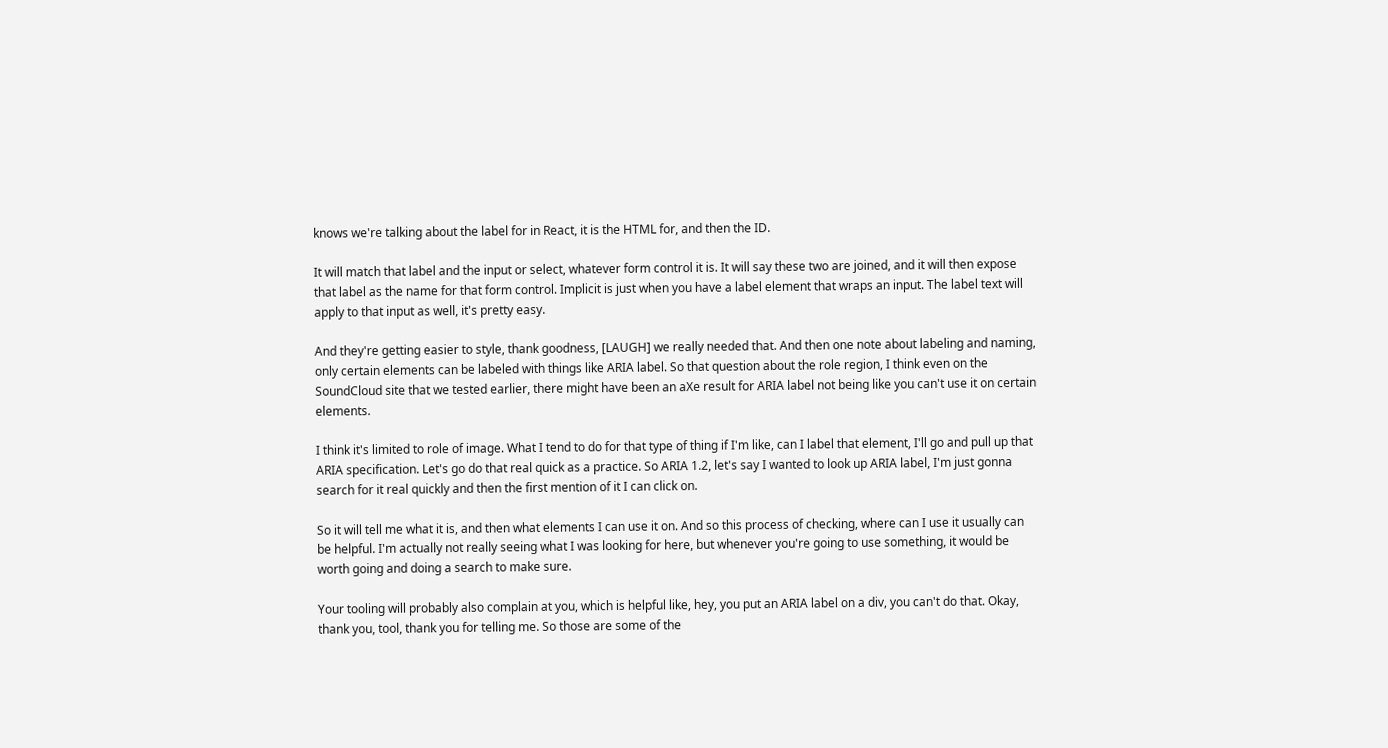knows we're talking about the label for in React, it is the HTML for, and then the ID.

It will match that label and the input or select, whatever form control it is. It will say these two are joined, and it will then expose that label as the name for that form control. Implicit is just when you have a label element that wraps an input. The label text will apply to that input as well, it's pretty easy.

And they're getting easier to style, thank goodness, [LAUGH] we really needed that. And then one note about labeling and naming, only certain elements can be labeled with things like ARIA label. So that question about the role region, I think even on the SoundCloud site that we tested earlier, there might have been an aXe result for ARIA label not being like you can't use it on certain elements.

I think it's limited to role of image. What I tend to do for that type of thing if I'm like, can I label that element, I'll go and pull up that ARIA specification. Let's go do that real quick as a practice. So ARIA 1.2, let's say I wanted to look up ARIA label, I'm just gonna search for it real quickly and then the first mention of it I can click on.

So it will tell me what it is, and then what elements I can use it on. And so this process of checking, where can I use it usually can be helpful. I'm actually not really seeing what I was looking for here, but whenever you're going to use something, it would be worth going and doing a search to make sure.

Your tooling will probably also complain at you, which is helpful like, hey, you put an ARIA label on a div, you can't do that. Okay, thank you, tool, thank you for telling me. So those are some of the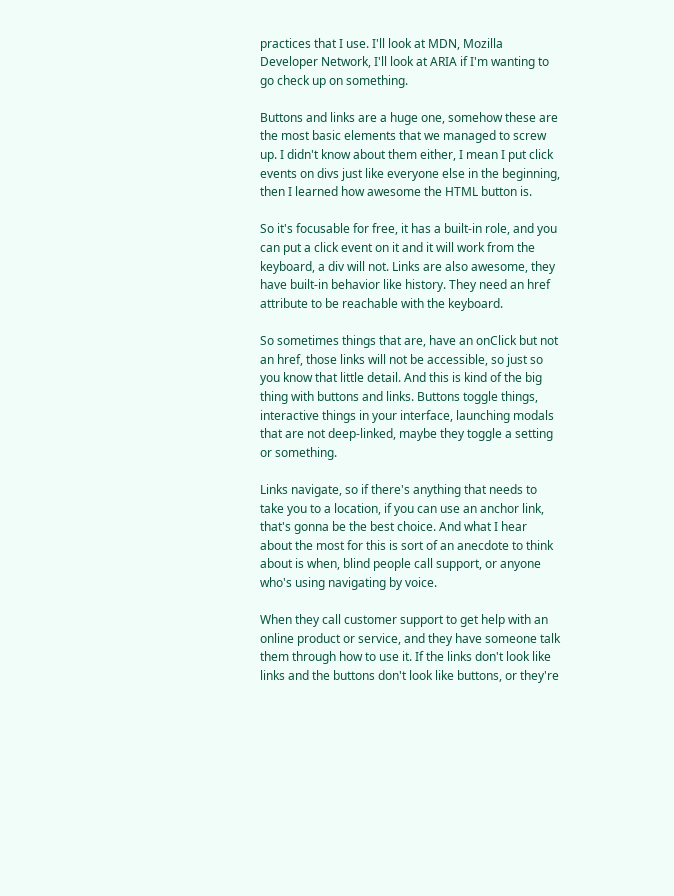practices that I use. I'll look at MDN, Mozilla Developer Network, I'll look at ARIA if I'm wanting to go check up on something.

Buttons and links are a huge one, somehow these are the most basic elements that we managed to screw up. I didn't know about them either, I mean I put click events on divs just like everyone else in the beginning, then I learned how awesome the HTML button is.

So it's focusable for free, it has a built-in role, and you can put a click event on it and it will work from the keyboard, a div will not. Links are also awesome, they have built-in behavior like history. They need an href attribute to be reachable with the keyboard.

So sometimes things that are, have an onClick but not an href, those links will not be accessible, so just so you know that little detail. And this is kind of the big thing with buttons and links. Buttons toggle things, interactive things in your interface, launching modals that are not deep-linked, maybe they toggle a setting or something.

Links navigate, so if there's anything that needs to take you to a location, if you can use an anchor link, that's gonna be the best choice. And what I hear about the most for this is sort of an anecdote to think about is when, blind people call support, or anyone who's using navigating by voice.

When they call customer support to get help with an online product or service, and they have someone talk them through how to use it. If the links don't look like links and the buttons don't look like buttons, or they're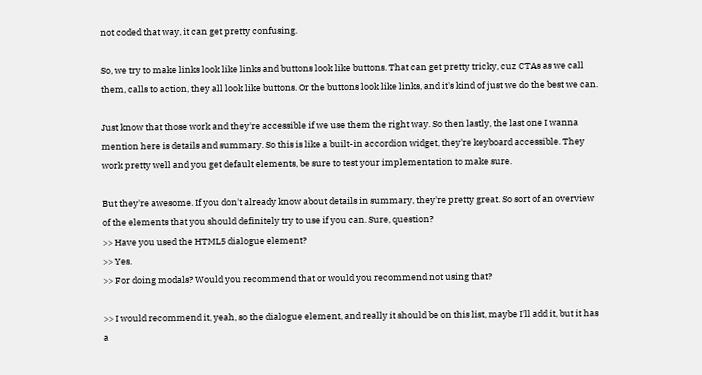not coded that way, it can get pretty confusing.

So, we try to make links look like links and buttons look like buttons. That can get pretty tricky, cuz CTAs as we call them, calls to action, they all look like buttons. Or the buttons look like links, and it's kind of just we do the best we can.

Just know that those work and they're accessible if we use them the right way. So then lastly, the last one I wanna mention here is details and summary. So this is like a built-in accordion widget, they're keyboard accessible. They work pretty well and you get default elements, be sure to test your implementation to make sure.

But they're awesome. If you don't already know about details in summary, they're pretty great. So sort of an overview of the elements that you should definitely try to use if you can. Sure, question?
>> Have you used the HTML5 dialogue element?
>> Yes.
>> For doing modals? Would you recommend that or would you recommend not using that?

>> I would recommend it, yeah, so the dialogue element, and really it should be on this list, maybe I'll add it, but it has a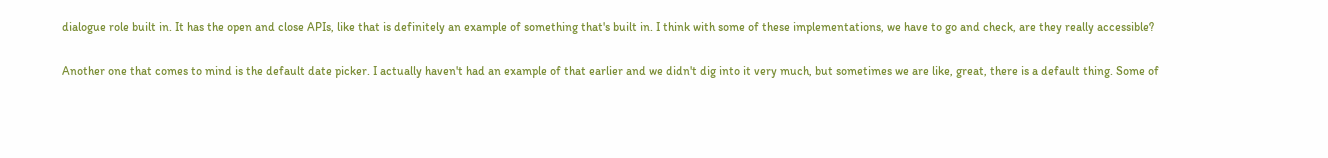dialogue role built in. It has the open and close APIs, like that is definitely an example of something that's built in. I think with some of these implementations, we have to go and check, are they really accessible?

Another one that comes to mind is the default date picker. I actually haven't had an example of that earlier and we didn't dig into it very much, but sometimes we are like, great, there is a default thing. Some of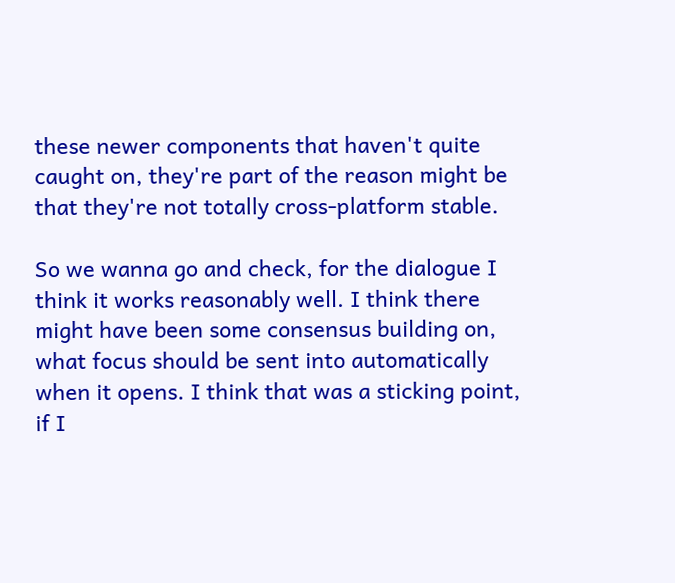these newer components that haven't quite caught on, they're part of the reason might be that they're not totally cross-platform stable.

So we wanna go and check, for the dialogue I think it works reasonably well. I think there might have been some consensus building on, what focus should be sent into automatically when it opens. I think that was a sticking point, if I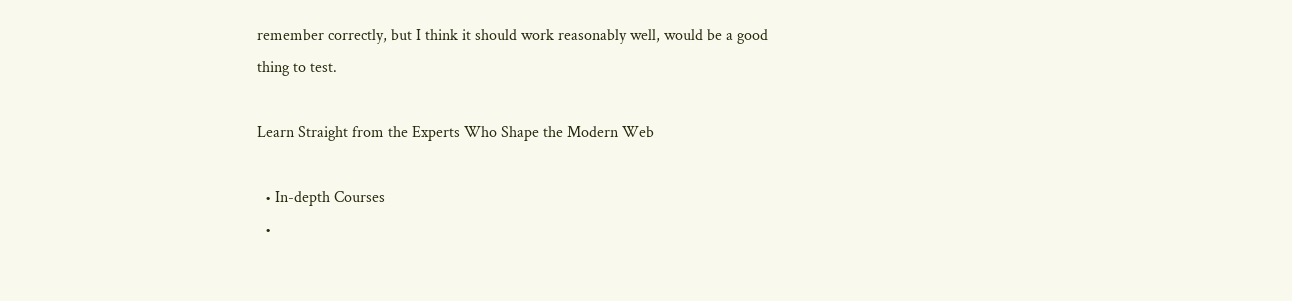remember correctly, but I think it should work reasonably well, would be a good thing to test.

Learn Straight from the Experts Who Shape the Modern Web

  • In-depth Courses
  •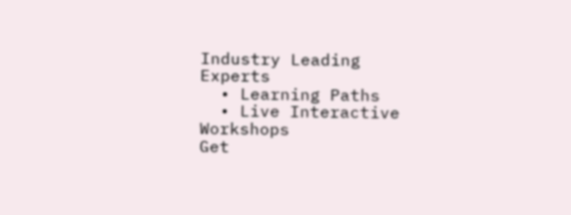Industry Leading Experts
  • Learning Paths
  • Live Interactive Workshops
Get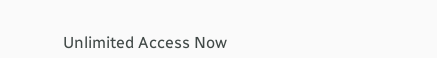Unlimited Access Now